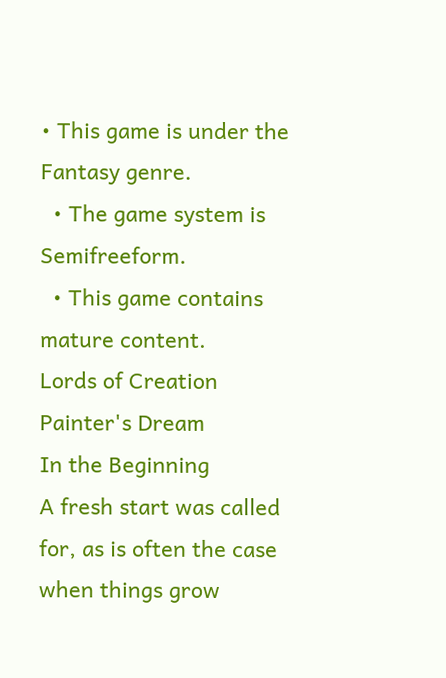• This game is under the Fantasy genre.
  • The game system is Semifreeform.
  • This game contains mature content.
Lords of Creation Painter's Dream
In the Beginning
A fresh start was called for, as is often the case when things grow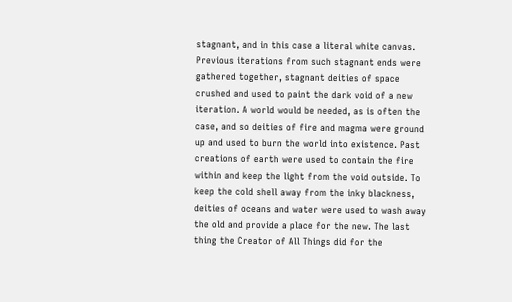stagnant, and in this case a literal white canvas. Previous iterations from such stagnant ends were gathered together, stagnant deities of space crushed and used to paint the dark void of a new iteration. A world would be needed, as is often the case, and so deities of fire and magma were ground up and used to burn the world into existence. Past creations of earth were used to contain the fire within and keep the light from the void outside. To keep the cold shell away from the inky blackness, deities of oceans and water were used to wash away the old and provide a place for the new. The last thing the Creator of All Things did for the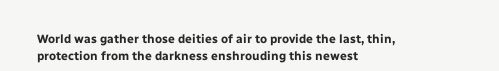World was gather those deities of air to provide the last, thin, protection from the darkness enshrouding this newest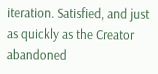iteration. Satisfied, and just as quickly as the Creator abandoned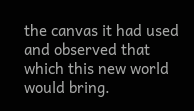the canvas it had used and observed that which this new world would bring.